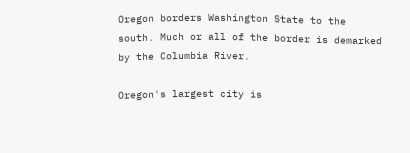Oregon borders Washington State to the south. Much or all of the border is demarked by the Columbia River.

Oregon's largest city is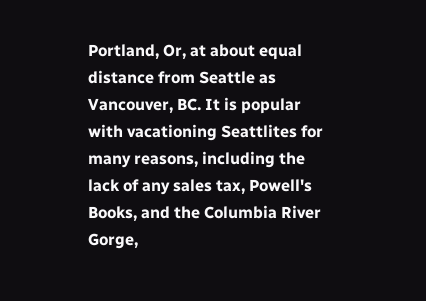Portland, Or, at about equal distance from Seattle as Vancouver, BC. It is popular with vacationing Seattlites for many reasons, including the lack of any sales tax, Powell's Books, and the Columbia River Gorge,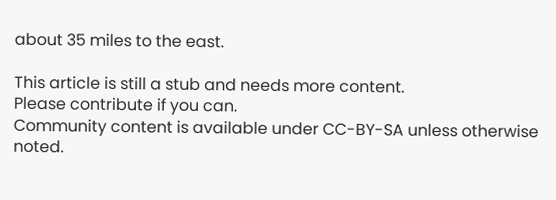about 35 miles to the east.

This article is still a stub and needs more content.
Please contribute if you can.
Community content is available under CC-BY-SA unless otherwise noted.